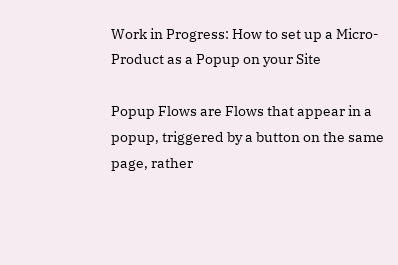Work in Progress: How to set up a Micro-Product as a Popup on your Site

Popup Flows are Flows that appear in a popup, triggered by a button on the same page, rather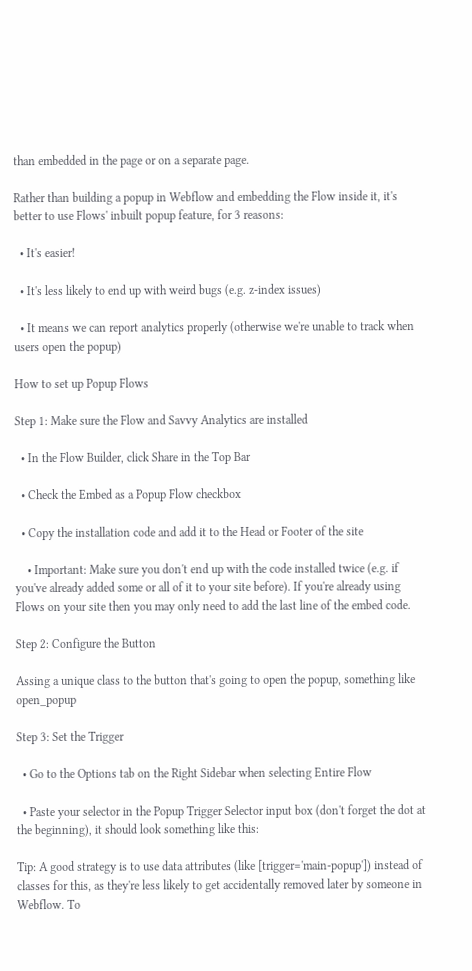than embedded in the page or on a separate page.

Rather than building a popup in Webflow and embedding the Flow inside it, it's better to use Flows' inbuilt popup feature, for 3 reasons:

  • It's easier!

  • It's less likely to end up with weird bugs (e.g. z-index issues)

  • It means we can report analytics properly (otherwise we're unable to track when users open the popup)

How to set up Popup Flows

Step 1: Make sure the Flow and Savvy Analytics are installed

  • In the Flow Builder, click Share in the Top Bar

  • Check the Embed as a Popup Flow checkbox

  • Copy the installation code and add it to the Head or Footer of the site

    • Important: Make sure you don't end up with the code installed twice (e.g. if you've already added some or all of it to your site before). If you're already using Flows on your site then you may only need to add the last line of the embed code.

Step 2: Configure the Button

Assing a unique class to the button that's going to open the popup, something like open_popup

Step 3: Set the Trigger

  • Go to the Options tab on the Right Sidebar when selecting Entire Flow

  • Paste your selector in the Popup Trigger Selector input box (don't forget the dot at the beginning), it should look something like this:

Tip: A good strategy is to use data attributes (like [trigger='main-popup']) instead of classes for this, as they're less likely to get accidentally removed later by someone in Webflow. To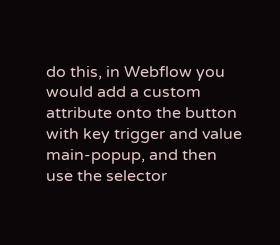do this, in Webflow you would add a custom attribute onto the button with key trigger and value main-popup, and then use the selector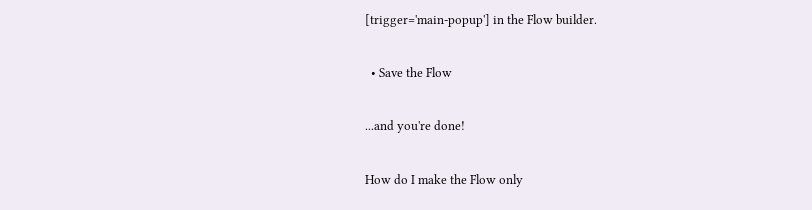[trigger='main-popup'] in the Flow builder.

  • Save the Flow

...and you're done!

How do I make the Flow only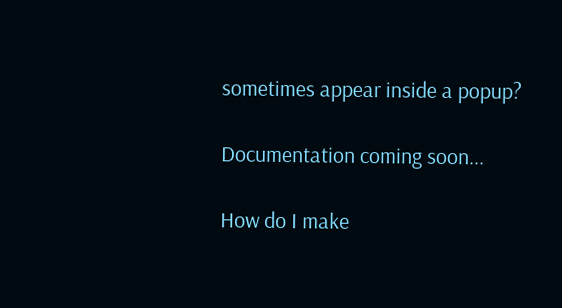sometimes appear inside a popup?

Documentation coming soon...

How do I make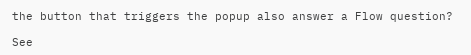the button that triggers the popup also answer a Flow question?

See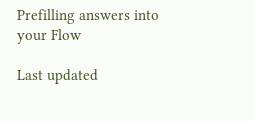Prefilling answers into your Flow

Last updated